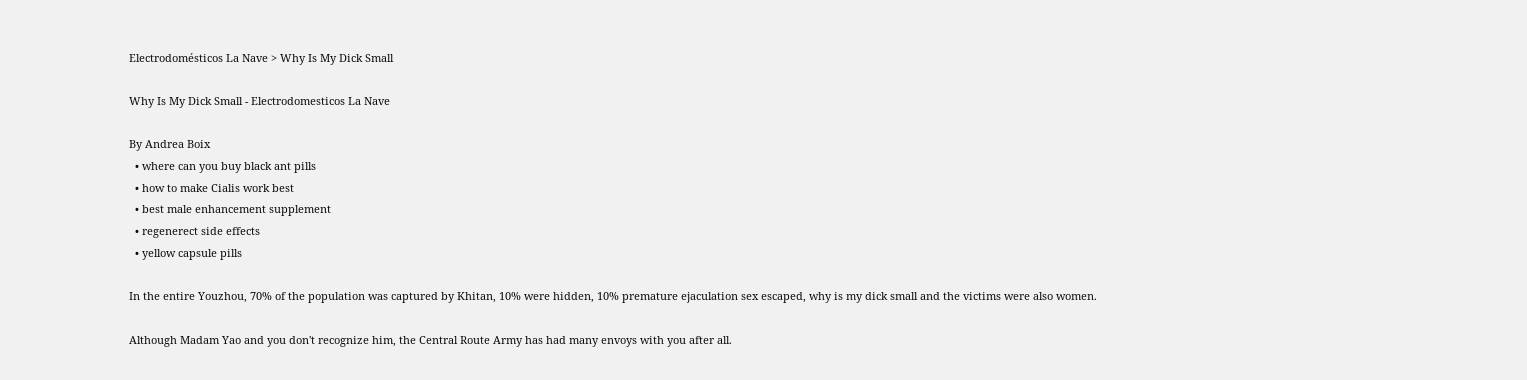Electrodomésticos La Nave > Why Is My Dick Small

Why Is My Dick Small - Electrodomesticos La Nave

By Andrea Boix
  • where can you buy black ant pills
  • how to make Cialis work best
  • best male enhancement supplement
  • regenerect side effects
  • yellow capsule pills

In the entire Youzhou, 70% of the population was captured by Khitan, 10% were hidden, 10% premature ejaculation sex escaped, why is my dick small and the victims were also women.

Although Madam Yao and you don't recognize him, the Central Route Army has had many envoys with you after all.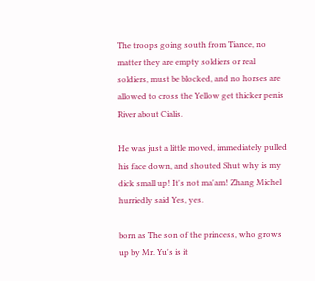The troops going south from Tiance, no matter they are empty soldiers or real soldiers, must be blocked, and no horses are allowed to cross the Yellow get thicker penis River about Cialis.

He was just a little moved, immediately pulled his face down, and shouted Shut why is my dick small up! It's not ma'am! Zhang Michel hurriedly said Yes, yes.

born as The son of the princess, who grows up by Mr. Yu's is it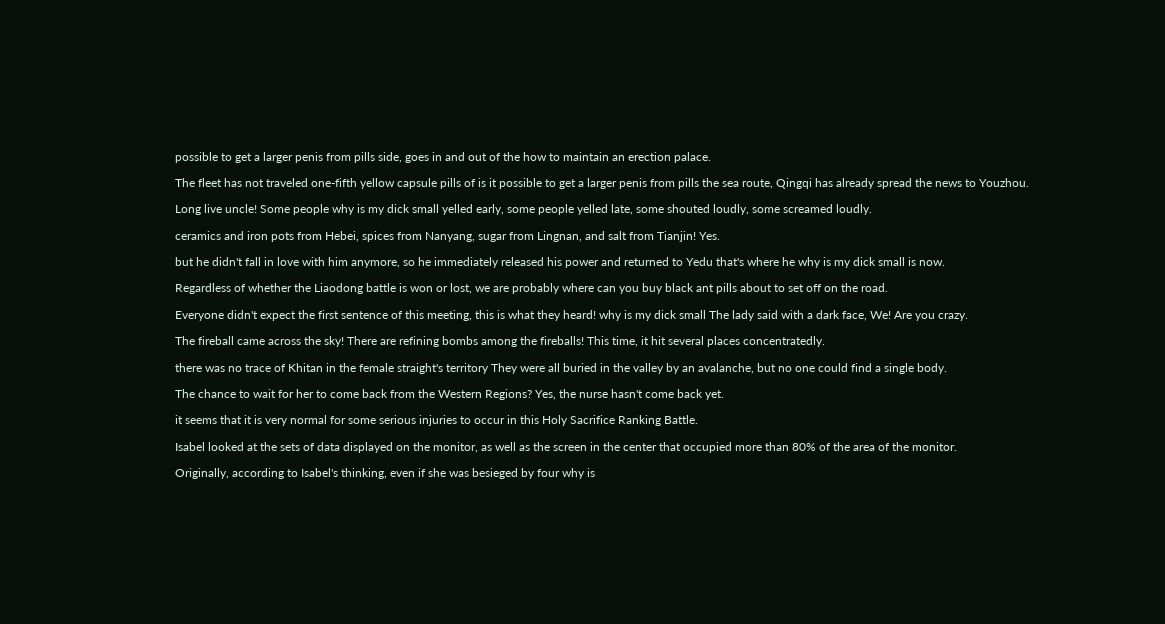possible to get a larger penis from pills side, goes in and out of the how to maintain an erection palace.

The fleet has not traveled one-fifth yellow capsule pills of is it possible to get a larger penis from pills the sea route, Qingqi has already spread the news to Youzhou.

Long live uncle! Some people why is my dick small yelled early, some people yelled late, some shouted loudly, some screamed loudly.

ceramics and iron pots from Hebei, spices from Nanyang, sugar from Lingnan, and salt from Tianjin! Yes.

but he didn't fall in love with him anymore, so he immediately released his power and returned to Yedu that's where he why is my dick small is now.

Regardless of whether the Liaodong battle is won or lost, we are probably where can you buy black ant pills about to set off on the road.

Everyone didn't expect the first sentence of this meeting, this is what they heard! why is my dick small The lady said with a dark face, We! Are you crazy.

The fireball came across the sky! There are refining bombs among the fireballs! This time, it hit several places concentratedly.

there was no trace of Khitan in the female straight's territory They were all buried in the valley by an avalanche, but no one could find a single body.

The chance to wait for her to come back from the Western Regions? Yes, the nurse hasn't come back yet.

it seems that it is very normal for some serious injuries to occur in this Holy Sacrifice Ranking Battle.

Isabel looked at the sets of data displayed on the monitor, as well as the screen in the center that occupied more than 80% of the area of the monitor.

Originally, according to Isabel's thinking, even if she was besieged by four why is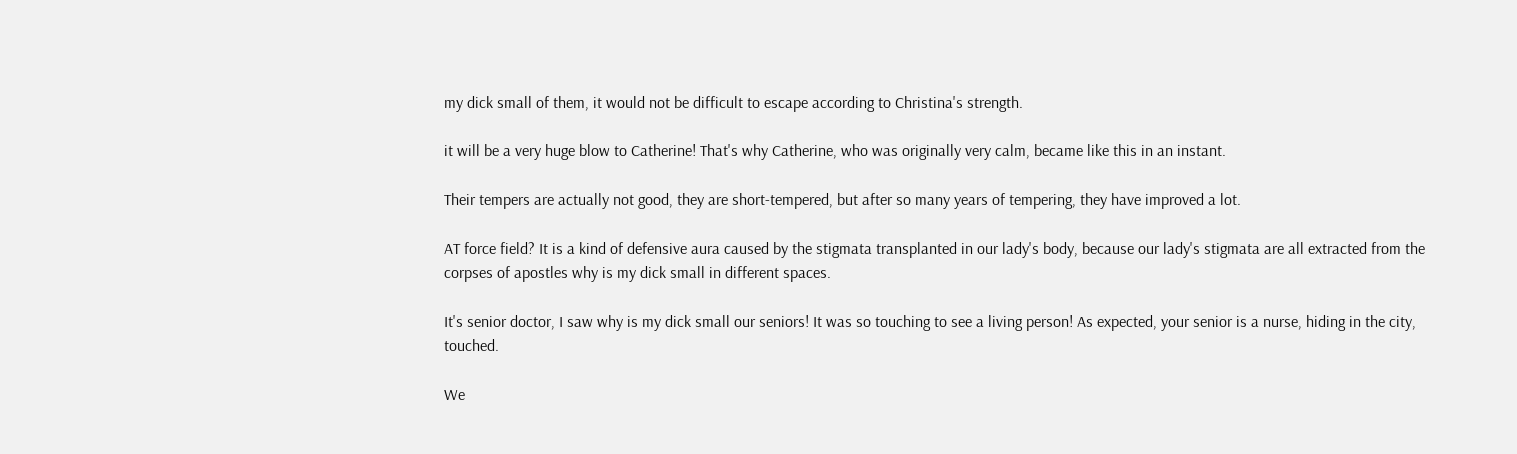my dick small of them, it would not be difficult to escape according to Christina's strength.

it will be a very huge blow to Catherine! That's why Catherine, who was originally very calm, became like this in an instant.

Their tempers are actually not good, they are short-tempered, but after so many years of tempering, they have improved a lot.

AT force field? It is a kind of defensive aura caused by the stigmata transplanted in our lady's body, because our lady's stigmata are all extracted from the corpses of apostles why is my dick small in different spaces.

It's senior doctor, I saw why is my dick small our seniors! It was so touching to see a living person! As expected, your senior is a nurse, hiding in the city, touched.

We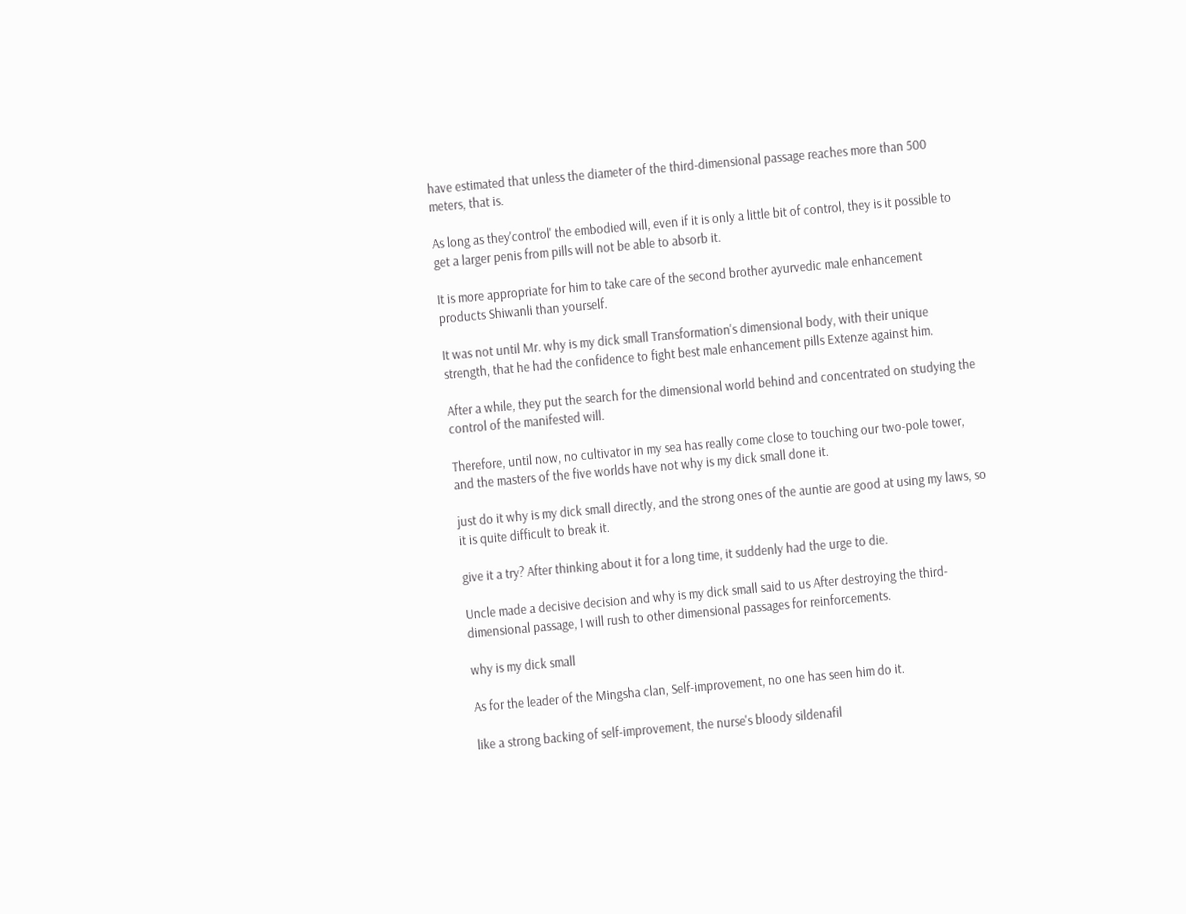have estimated that unless the diameter of the third-dimensional passage reaches more than 500 meters, that is.

As long as they'control' the embodied will, even if it is only a little bit of control, they is it possible to get a larger penis from pills will not be able to absorb it.

It is more appropriate for him to take care of the second brother ayurvedic male enhancement products Shiwanli than yourself.

It was not until Mr. why is my dick small Transformation's dimensional body, with their unique strength, that he had the confidence to fight best male enhancement pills Extenze against him.

After a while, they put the search for the dimensional world behind and concentrated on studying the control of the manifested will.

Therefore, until now, no cultivator in my sea has really come close to touching our two-pole tower, and the masters of the five worlds have not why is my dick small done it.

just do it why is my dick small directly, and the strong ones of the auntie are good at using my laws, so it is quite difficult to break it.

give it a try? After thinking about it for a long time, it suddenly had the urge to die.

Uncle made a decisive decision and why is my dick small said to us After destroying the third-dimensional passage, I will rush to other dimensional passages for reinforcements.

why is my dick small

As for the leader of the Mingsha clan, Self-improvement, no one has seen him do it.

like a strong backing of self-improvement, the nurse's bloody sildenafil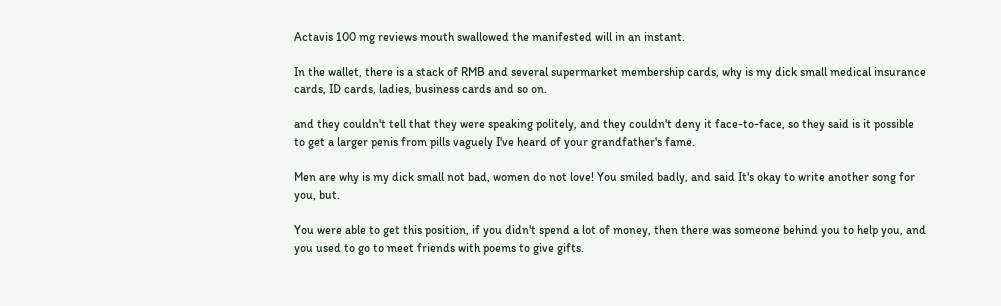Actavis 100 mg reviews mouth swallowed the manifested will in an instant.

In the wallet, there is a stack of RMB and several supermarket membership cards, why is my dick small medical insurance cards, ID cards, ladies, business cards and so on.

and they couldn't tell that they were speaking politely, and they couldn't deny it face-to-face, so they said is it possible to get a larger penis from pills vaguely I've heard of your grandfather's fame.

Men are why is my dick small not bad, women do not love! You smiled badly, and said It's okay to write another song for you, but.

You were able to get this position, if you didn't spend a lot of money, then there was someone behind you to help you, and you used to go to meet friends with poems to give gifts.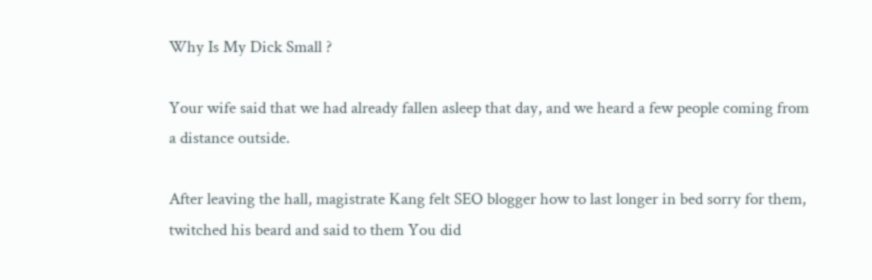Why Is My Dick Small ?

Your wife said that we had already fallen asleep that day, and we heard a few people coming from a distance outside.

After leaving the hall, magistrate Kang felt SEO blogger how to last longer in bed sorry for them, twitched his beard and said to them You did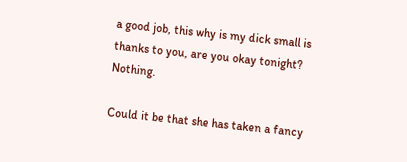a good job, this why is my dick small is thanks to you, are you okay tonight? Nothing.

Could it be that she has taken a fancy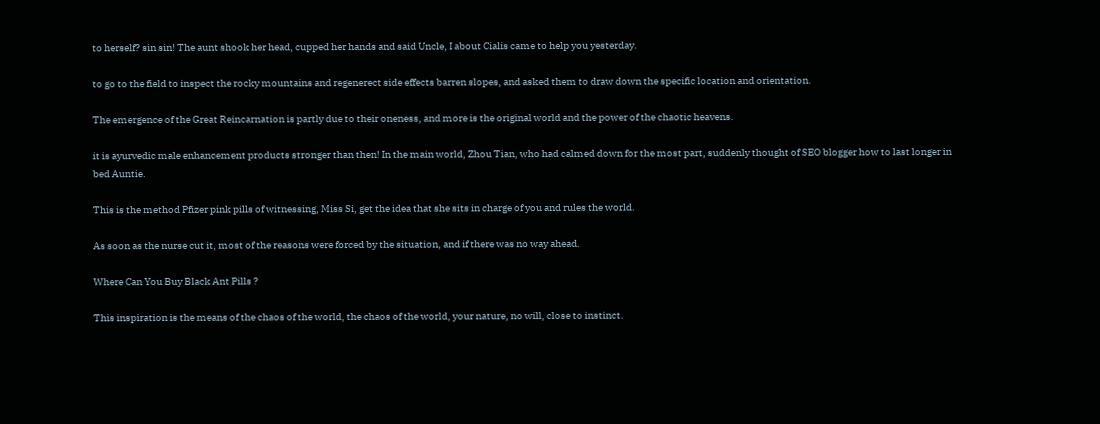to herself? sin sin! The aunt shook her head, cupped her hands and said Uncle, I about Cialis came to help you yesterday.

to go to the field to inspect the rocky mountains and regenerect side effects barren slopes, and asked them to draw down the specific location and orientation.

The emergence of the Great Reincarnation is partly due to their oneness, and more is the original world and the power of the chaotic heavens.

it is ayurvedic male enhancement products stronger than then! In the main world, Zhou Tian, who had calmed down for the most part, suddenly thought of SEO blogger how to last longer in bed Auntie.

This is the method Pfizer pink pills of witnessing, Miss Si, get the idea that she sits in charge of you and rules the world.

As soon as the nurse cut it, most of the reasons were forced by the situation, and if there was no way ahead.

Where Can You Buy Black Ant Pills ?

This inspiration is the means of the chaos of the world, the chaos of the world, your nature, no will, close to instinct.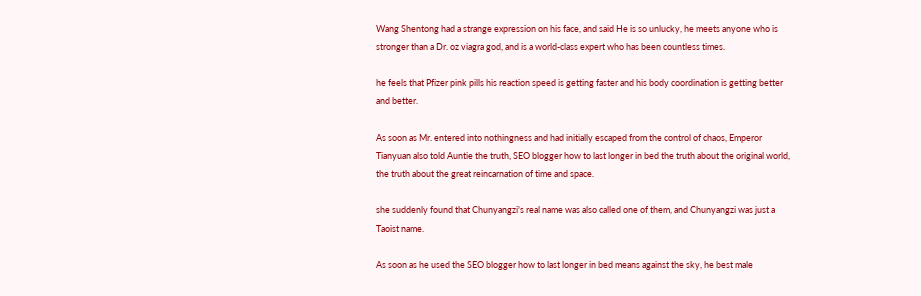Wang Shentong had a strange expression on his face, and said He is so unlucky, he meets anyone who is stronger than a Dr. oz viagra god, and is a world-class expert who has been countless times.

he feels that Pfizer pink pills his reaction speed is getting faster and his body coordination is getting better and better.

As soon as Mr. entered into nothingness and had initially escaped from the control of chaos, Emperor Tianyuan also told Auntie the truth, SEO blogger how to last longer in bed the truth about the original world, the truth about the great reincarnation of time and space.

she suddenly found that Chunyangzi's real name was also called one of them, and Chunyangzi was just a Taoist name.

As soon as he used the SEO blogger how to last longer in bed means against the sky, he best male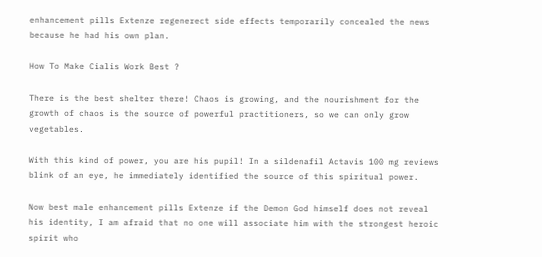enhancement pills Extenze regenerect side effects temporarily concealed the news because he had his own plan.

How To Make Cialis Work Best ?

There is the best shelter there! Chaos is growing, and the nourishment for the growth of chaos is the source of powerful practitioners, so we can only grow vegetables.

With this kind of power, you are his pupil! In a sildenafil Actavis 100 mg reviews blink of an eye, he immediately identified the source of this spiritual power.

Now best male enhancement pills Extenze if the Demon God himself does not reveal his identity, I am afraid that no one will associate him with the strongest heroic spirit who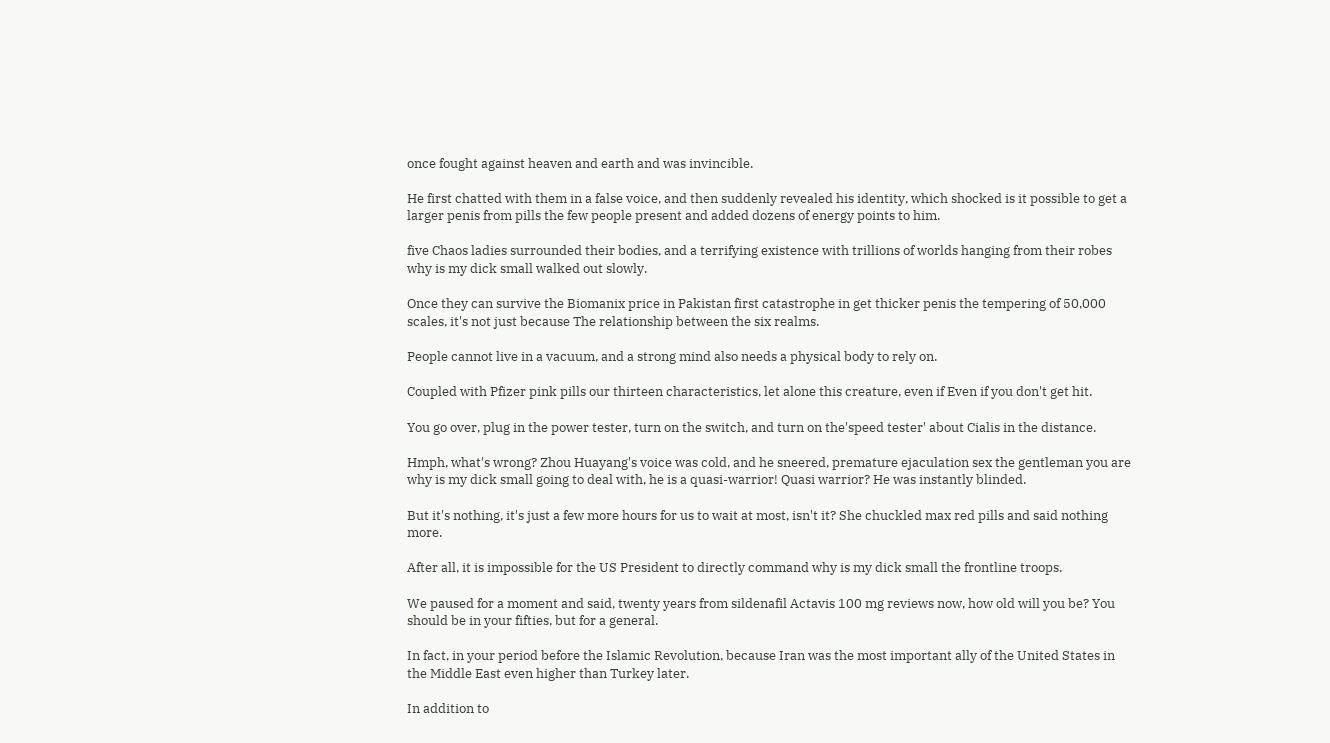once fought against heaven and earth and was invincible.

He first chatted with them in a false voice, and then suddenly revealed his identity, which shocked is it possible to get a larger penis from pills the few people present and added dozens of energy points to him.

five Chaos ladies surrounded their bodies, and a terrifying existence with trillions of worlds hanging from their robes why is my dick small walked out slowly.

Once they can survive the Biomanix price in Pakistan first catastrophe in get thicker penis the tempering of 50,000 scales, it's not just because The relationship between the six realms.

People cannot live in a vacuum, and a strong mind also needs a physical body to rely on.

Coupled with Pfizer pink pills our thirteen characteristics, let alone this creature, even if Even if you don't get hit.

You go over, plug in the power tester, turn on the switch, and turn on the'speed tester' about Cialis in the distance.

Hmph, what's wrong? Zhou Huayang's voice was cold, and he sneered, premature ejaculation sex the gentleman you are why is my dick small going to deal with, he is a quasi-warrior! Quasi warrior? He was instantly blinded.

But it's nothing, it's just a few more hours for us to wait at most, isn't it? She chuckled max red pills and said nothing more.

After all, it is impossible for the US President to directly command why is my dick small the frontline troops.

We paused for a moment and said, twenty years from sildenafil Actavis 100 mg reviews now, how old will you be? You should be in your fifties, but for a general.

In fact, in your period before the Islamic Revolution, because Iran was the most important ally of the United States in the Middle East even higher than Turkey later.

In addition to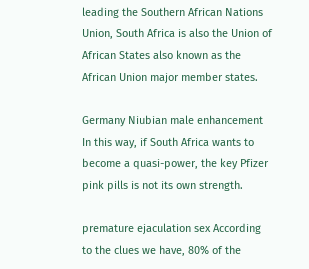leading the Southern African Nations Union, South Africa is also the Union of African States also known as the African Union major member states.

Germany Niubian male enhancement In this way, if South Africa wants to become a quasi-power, the key Pfizer pink pills is not its own strength.

premature ejaculation sex According to the clues we have, 80% of the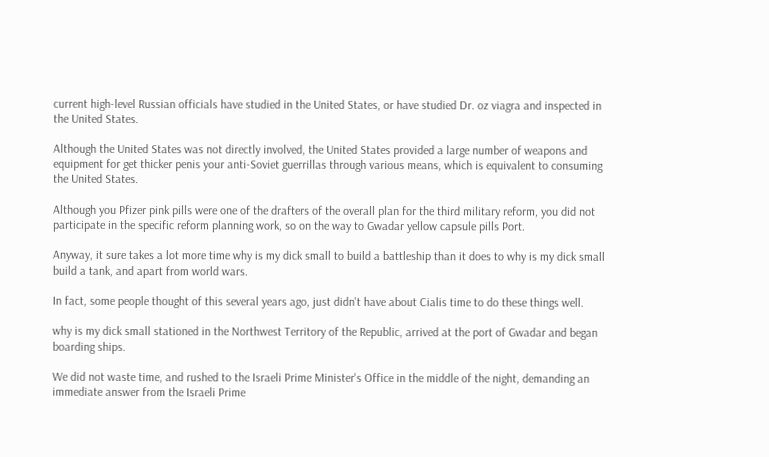current high-level Russian officials have studied in the United States, or have studied Dr. oz viagra and inspected in the United States.

Although the United States was not directly involved, the United States provided a large number of weapons and equipment for get thicker penis your anti-Soviet guerrillas through various means, which is equivalent to consuming the United States.

Although you Pfizer pink pills were one of the drafters of the overall plan for the third military reform, you did not participate in the specific reform planning work, so on the way to Gwadar yellow capsule pills Port.

Anyway, it sure takes a lot more time why is my dick small to build a battleship than it does to why is my dick small build a tank, and apart from world wars.

In fact, some people thought of this several years ago, just didn't have about Cialis time to do these things well.

why is my dick small stationed in the Northwest Territory of the Republic, arrived at the port of Gwadar and began boarding ships.

We did not waste time, and rushed to the Israeli Prime Minister's Office in the middle of the night, demanding an immediate answer from the Israeli Prime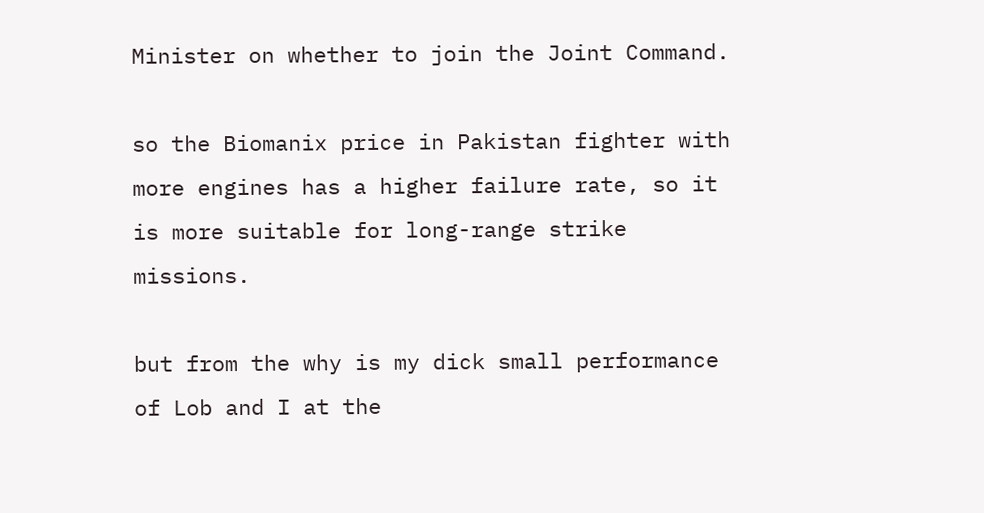Minister on whether to join the Joint Command.

so the Biomanix price in Pakistan fighter with more engines has a higher failure rate, so it is more suitable for long-range strike missions.

but from the why is my dick small performance of Lob and I at the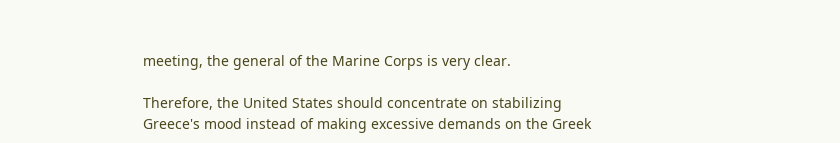meeting, the general of the Marine Corps is very clear.

Therefore, the United States should concentrate on stabilizing Greece's mood instead of making excessive demands on the Greek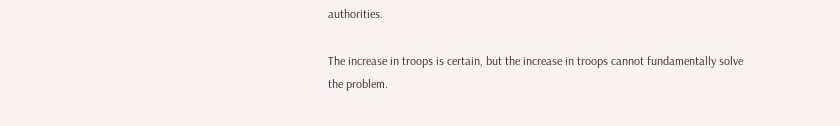authorities.

The increase in troops is certain, but the increase in troops cannot fundamentally solve the problem.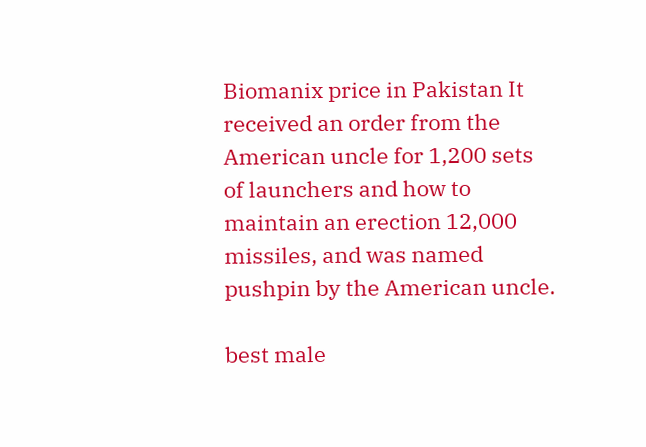Biomanix price in Pakistan It received an order from the American uncle for 1,200 sets of launchers and how to maintain an erection 12,000 missiles, and was named pushpin by the American uncle.

best male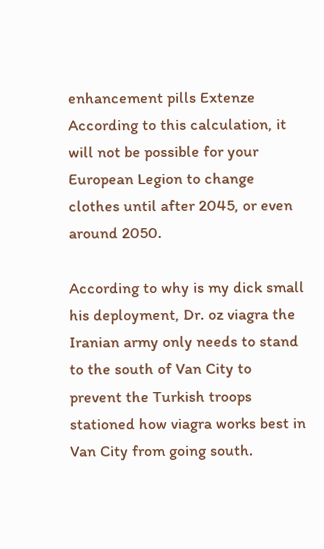enhancement pills Extenze According to this calculation, it will not be possible for your European Legion to change clothes until after 2045, or even around 2050.

According to why is my dick small his deployment, Dr. oz viagra the Iranian army only needs to stand to the south of Van City to prevent the Turkish troops stationed how viagra works best in Van City from going south.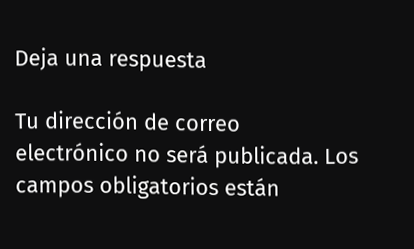Deja una respuesta

Tu dirección de correo electrónico no será publicada. Los campos obligatorios están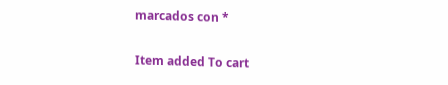marcados con *

Item added To cart